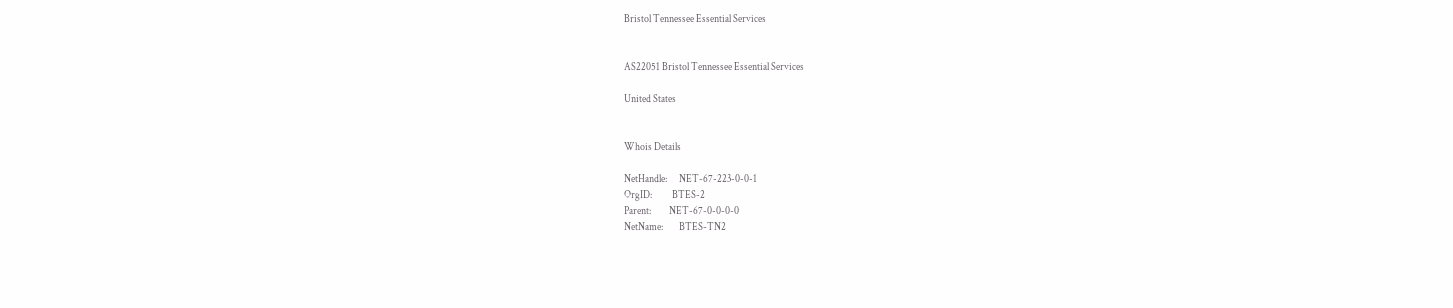Bristol Tennessee Essential Services


AS22051 Bristol Tennessee Essential Services

United States


Whois Details

NetHandle:      NET-67-223-0-0-1
OrgID:          BTES-2
Parent:         NET-67-0-0-0-0
NetName:        BTES-TN2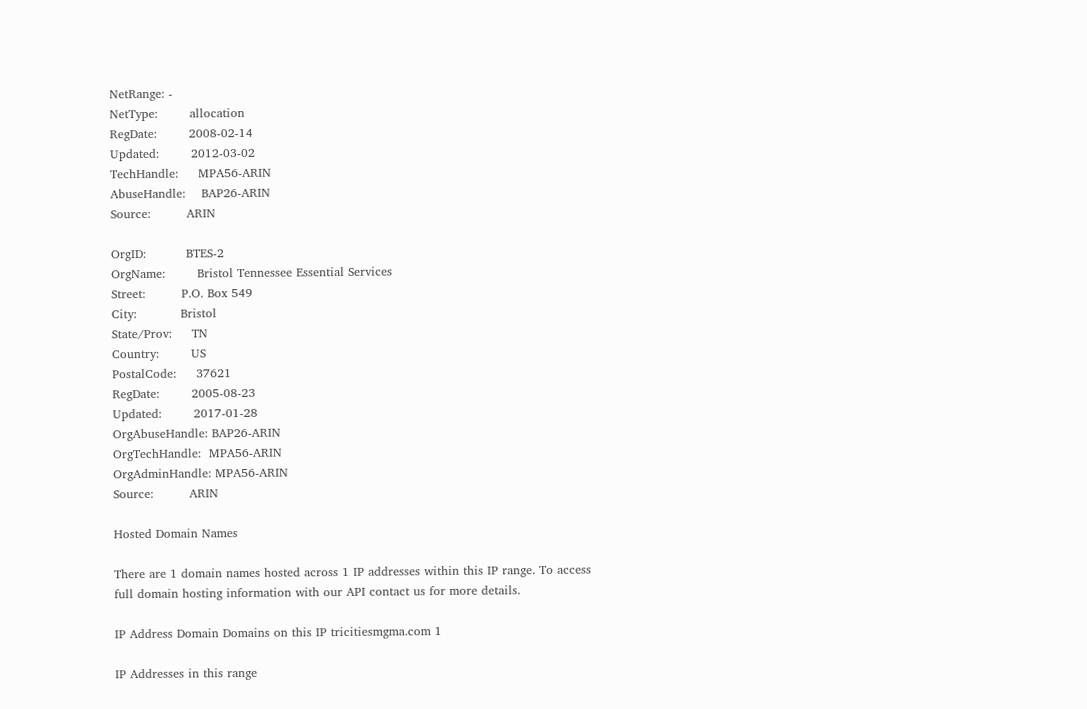NetRange: -
NetType:        allocation
RegDate:        2008-02-14
Updated:        2012-03-02
TechHandle:     MPA56-ARIN
AbuseHandle:    BAP26-ARIN
Source:         ARIN

OrgID:          BTES-2
OrgName:        Bristol Tennessee Essential Services
Street:         P.O. Box 549
City:           Bristol
State/Prov:     TN
Country:        US
PostalCode:     37621
RegDate:        2005-08-23
Updated:        2017-01-28
OrgAbuseHandle: BAP26-ARIN
OrgTechHandle:  MPA56-ARIN
OrgAdminHandle: MPA56-ARIN
Source:         ARIN

Hosted Domain Names

There are 1 domain names hosted across 1 IP addresses within this IP range. To access full domain hosting information with our API contact us for more details.

IP Address Domain Domains on this IP tricitiesmgma.com 1

IP Addresses in this range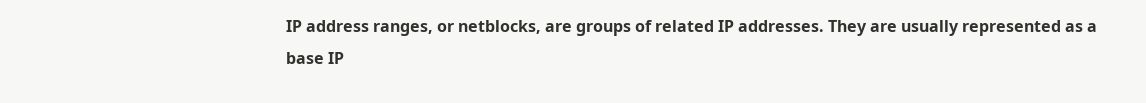IP address ranges, or netblocks, are groups of related IP addresses. They are usually represented as a base IP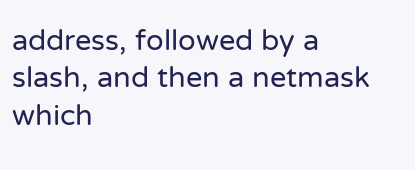address, followed by a slash, and then a netmask which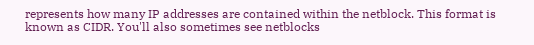represents how many IP addresses are contained within the netblock. This format is known as CIDR. You'll also sometimes see netblocks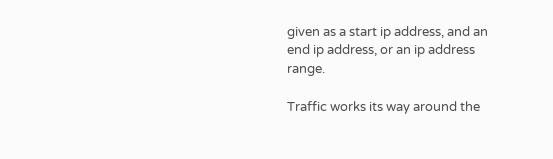given as a start ip address, and an end ip address, or an ip address range.

Traffic works its way around the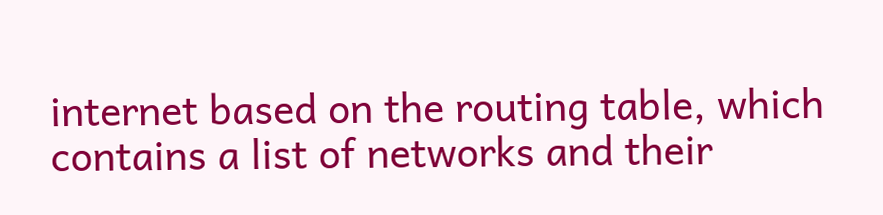internet based on the routing table, which contains a list of networks and their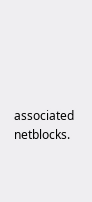associated netblocks.